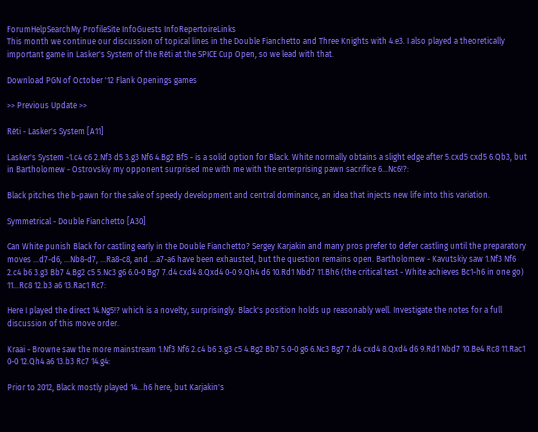ForumHelpSearchMy ProfileSite InfoGuests InfoRepertoireLinks
This month we continue our discussion of topical lines in the Double Fianchetto and Three Knights with 4.e3. I also played a theoretically important game in Lasker's System of the Réti at the SPICE Cup Open, so we lead with that.

Download PGN of October '12 Flank Openings games

>> Previous Update >>

Réti - Lasker's System [A11]

Lasker's System -1.c4 c6 2.Nf3 d5 3.g3 Nf6 4.Bg2 Bf5 - is a solid option for Black. White normally obtains a slight edge after 5.cxd5 cxd5 6.Qb3, but in Bartholomew - Ostrovskiy my opponent surprised me with me with the enterprising pawn sacrifice 6...Nc6!?:

Black pitches the b-pawn for the sake of speedy development and central dominance, an idea that injects new life into this variation.

Symmetrical - Double Fianchetto [A30]

Can White punish Black for castling early in the Double Fianchetto? Sergey Karjakin and many pros prefer to defer castling until the preparatory moves ...d7-d6, ...Nb8-d7, ...Ra8-c8, and ...a7-a6 have been exhausted, but the question remains open. Bartholomew - Kavutskiy saw 1.Nf3 Nf6 2.c4 b6 3.g3 Bb7 4.Bg2 c5 5.Nc3 g6 6.0-0 Bg7 7.d4 cxd4 8.Qxd4 0-0 9.Qh4 d6 10.Rd1 Nbd7 11.Bh6 (the critical test - White achieves Bc1-h6 in one go) 11...Rc8 12.b3 a6 13.Rac1 Rc7:

Here I played the direct 14.Ng5!? which is a novelty, surprisingly. Black's position holds up reasonably well. Investigate the notes for a full discussion of this move order.

Kraai - Browne saw the more mainstream 1.Nf3 Nf6 2.c4 b6 3.g3 c5 4.Bg2 Bb7 5.0-0 g6 6.Nc3 Bg7 7.d4 cxd4 8.Qxd4 d6 9.Rd1 Nbd7 10.Be4 Rc8 11.Rac1 0-0 12.Qh4 a6 13.b3 Rc7 14.g4:

Prior to 2012, Black mostly played 14...h6 here, but Karjakin's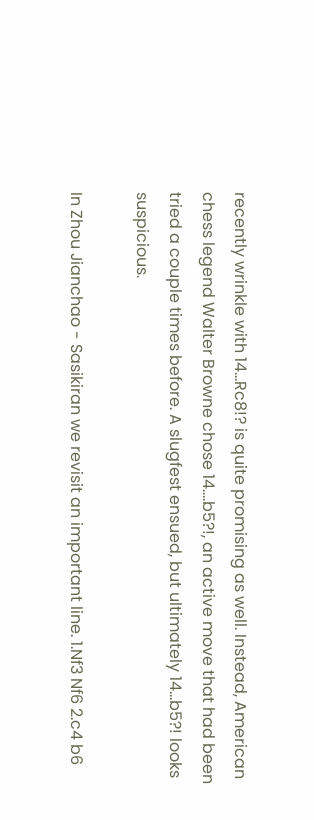recently wrinkle with 14...Rc8!? is quite promising as well. Instead, American chess legend Walter Browne chose 14....b5?!, an active move that had been tried a couple times before. A slugfest ensued, but ultimately 14...b5?! looks suspicious.

In Zhou Jianchao - Sasikiran we revisit an important line. 1.Nf3 Nf6 2.c4 b6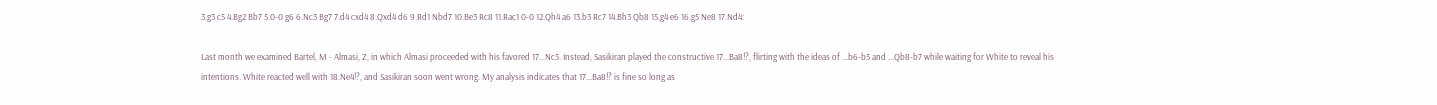3.g3 c5 4.Bg2 Bb7 5.0-0 g6 6.Nc3 Bg7 7.d4 cxd4 8.Qxd4 d6 9.Rd1 Nbd7 10.Be3 Rc8 11.Rac1 0-0 12.Qh4 a6 13.b3 Rc7 14.Bh3 Qb8 15.g4 e6 16.g5 Ne8 17.Nd4:

Last month we examined Bartel, M - Almasi, Z, in which Almasi proceeded with his favored 17...Nc5. Instead, Sasikiran played the constructive 17...Ba8!?, flirting with the ideas of ...b6-b5 and ...Qb8-b7 while waiting for White to reveal his intentions. White reacted well with 18.Ne4!?, and Sasikiran soon went wrong. My analysis indicates that 17...Ba8!? is fine so long as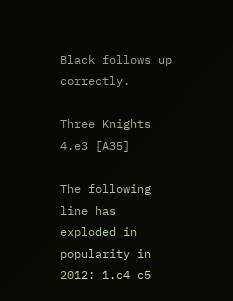Black follows up correctly.

Three Knights 4.e3 [A35]

The following line has exploded in popularity in 2012: 1.c4 c5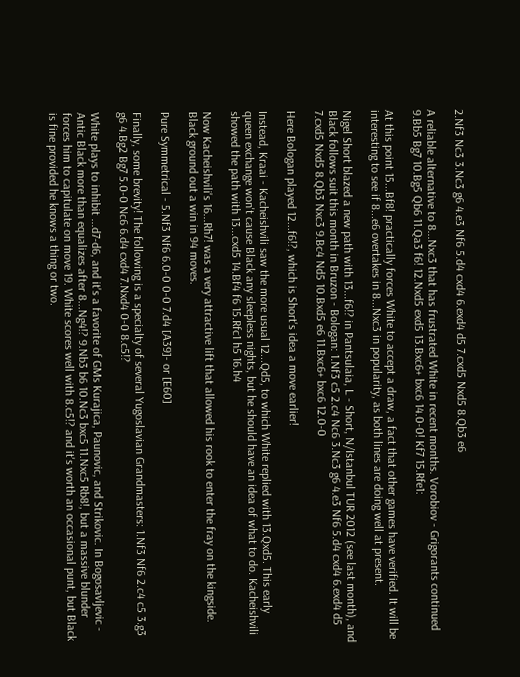2.Nf3 Nc3 3.Nc3 g6 4.e3 Nf6 5.d4 cxd4 6.exd4 d5 7.cxd5 Nxd5 8.Qb3 e6

A reliable alternative to 8...Nxc3 that has frustrated White in recent months. Vorobiov - Grigorants continued 9.Bb5 Bg7 10.Bg5 Qb6 11.Qa3 f6! 12.Nxd5 exd5 13.Bxc6+ bxc6 14.0-0! Kf7 15.Rfe1:

At this point 15...Bf8! practically forces White to accept a draw, a fact that other games have verified. It will be interesting to see if 8...e6 overtakes in 8...Nxc3 in popularity, as both lines are doing well at present.

Nigel Short blazed a new path with 13...f6!? in Pantsulaia, L - Short, N/Istanbul TUR 2012 (see last month), and Black follows suit this month in Bruzon - Bologan: 1.Nf3 c5 2.c4 Nc6 3.Nc3 g6 4.e3 Nf6 5.d4 cxd4 6.exd4 d5 7.cxd5 Nxd5 8.Qb3 Nxc3 9.Bc4 Nd5 10.Bxd5 e6 11.Bxc6+ bxc6 12.0-0

Here Bologan played 12...f6!?, which is Short's idea a move earlier!

Instead, Kraai - Kacheishvili saw the more usual 12...Qd5, to which White replied with 13.Qxd5. This early queen exchange won't cause Black any sleepless nights, but he should have an idea of what to do. Kacheishvili showed the path with 13...cxd5 14.Bf4 f6 15.Rfc1 h5 16.h4

Now Kacheishvili's 16...Rh7! was a very attractive lift that allowed his rook to enter the fray on the kingside. Black ground out a win in 94 moves.

Pure Symmetrical - 5.Nf3 Nf6 6.0-0 0-0 7.d4 [A39]- or [E60]

Finally, some brevity! The following is a specialty of several Yugoslavian Grandmasters: 1.Nf3 Nf6 2.c4 c5 3.g3 g6 4.Bg2 Bg7 5.0-0 Nc6 6.d4 cxd4 7.Nxd4 0-0 8.c5!?

White plays to inhibit ...d7-d6, and it's a favorite of GMs Kurajica, Paunovic, and Strikovic. In Bogosavljevic - Antic Black more than equalizes after 8...Ng4!? 9.Nb3 b6 10.Nc3 bxc5 11.Nxc5 Rb8!, but a massive blunder forces him to capitulate on move 19. White scores well with 8.c5!? and it's worth an occasional punt, but Black is fine provided he knows a thing or two.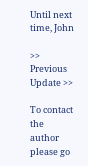Until next time, John

>> Previous Update >>

To contact the author please go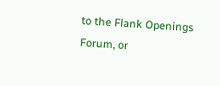to the Flank Openings Forum, or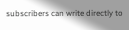subscribers can write directly to